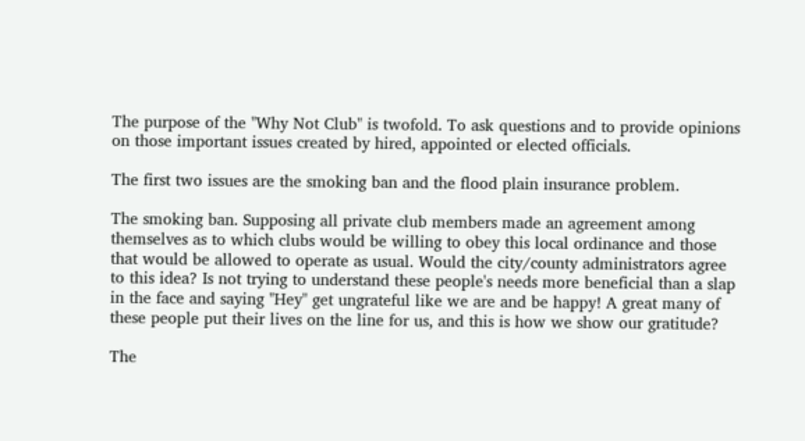The purpose of the "Why Not Club" is twofold. To ask questions and to provide opinions on those important issues created by hired, appointed or elected officials.

The first two issues are the smoking ban and the flood plain insurance problem.

The smoking ban. Supposing all private club members made an agreement among themselves as to which clubs would be willing to obey this local ordinance and those that would be allowed to operate as usual. Would the city/county administrators agree to this idea? Is not trying to understand these people's needs more beneficial than a slap in the face and saying "Hey" get ungrateful like we are and be happy! A great many of these people put their lives on the line for us, and this is how we show our gratitude?

The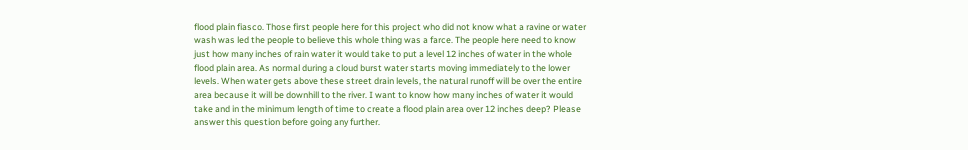flood plain fiasco. Those first people here for this project who did not know what a ravine or water wash was led the people to believe this whole thing was a farce. The people here need to know just how many inches of rain water it would take to put a level 12 inches of water in the whole flood plain area. As normal during a cloud burst water starts moving immediately to the lower levels. When water gets above these street drain levels, the natural runoff will be over the entire area because it will be downhill to the river. I want to know how many inches of water it would take and in the minimum length of time to create a flood plain area over 12 inches deep? Please answer this question before going any further.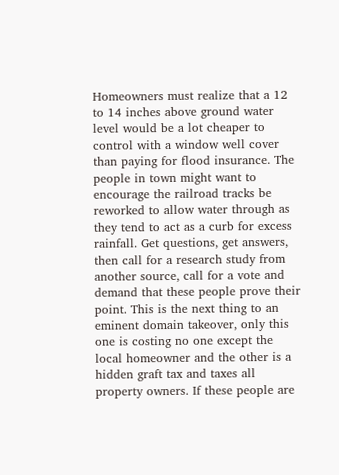Homeowners must realize that a 12 to 14 inches above ground water level would be a lot cheaper to control with a window well cover than paying for flood insurance. The people in town might want to encourage the railroad tracks be reworked to allow water through as they tend to act as a curb for excess rainfall. Get questions, get answers, then call for a research study from another source, call for a vote and demand that these people prove their point. This is the next thing to an eminent domain takeover, only this one is costing no one except the local homeowner and the other is a hidden graft tax and taxes all property owners. If these people are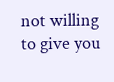not willing to give you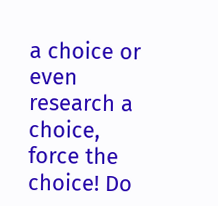a choice or even research a choice, force the choice! Do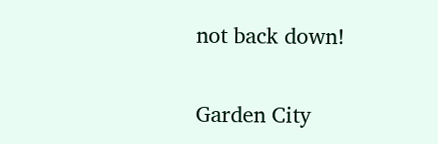not back down!


Garden City